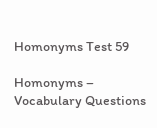Homonyms Test 59

Homonyms – Vocabulary Questions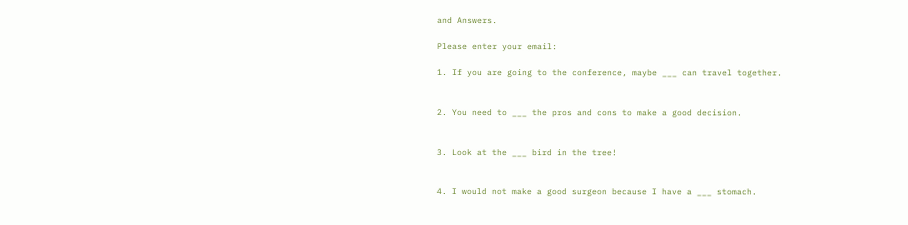and Answers.

Please enter your email:

1. If you are going to the conference, maybe ___ can travel together.


2. You need to ___ the pros and cons to make a good decision.


3. Look at the ___ bird in the tree!


4. I would not make a good surgeon because I have a ___ stomach.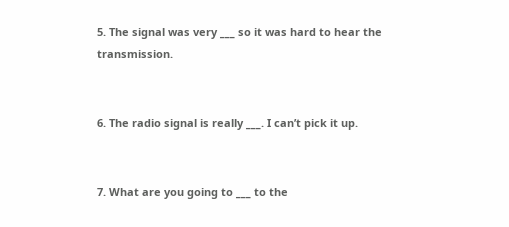5. The signal was very ___ so it was hard to hear the transmission.


6. The radio signal is really ___. I can’t pick it up.


7. What are you going to ___ to the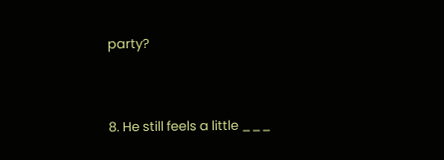party?


8. He still feels a little ___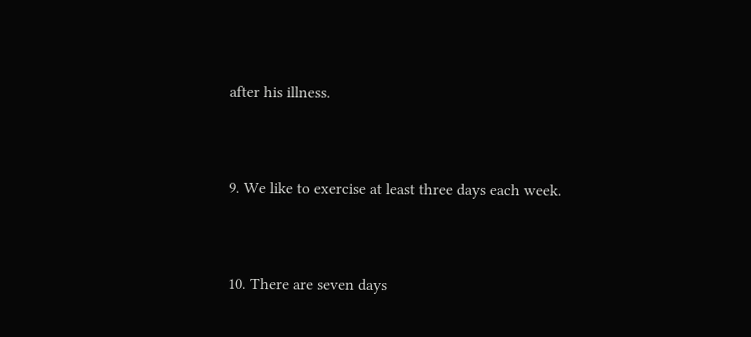after his illness.


9. We like to exercise at least three days each week.


10. There are seven days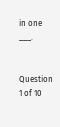in one ___.


Question 1 of 10